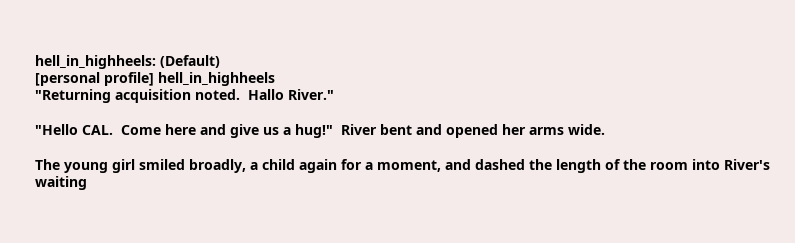hell_in_highheels: (Default)
[personal profile] hell_in_highheels
"Returning acquisition noted.  Hallo River."

"Hello CAL.  Come here and give us a hug!"  River bent and opened her arms wide.

The young girl smiled broadly, a child again for a moment, and dashed the length of the room into River's waiting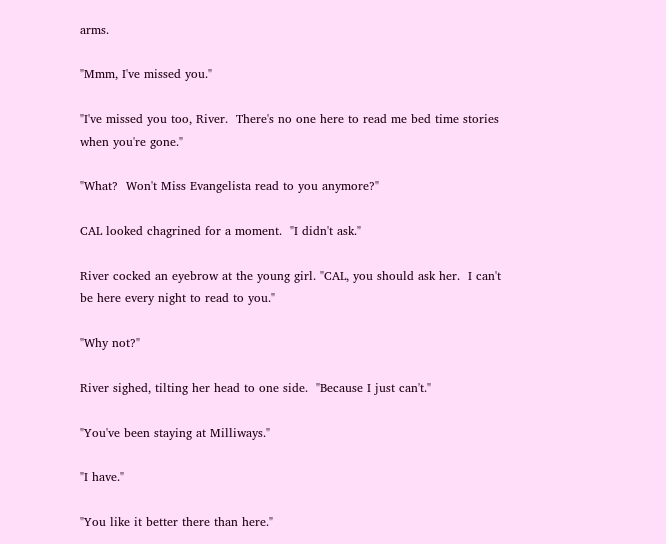arms.

"Mmm, I've missed you."

"I've missed you too, River.  There's no one here to read me bed time stories when you're gone."

"What?  Won't Miss Evangelista read to you anymore?"

CAL looked chagrined for a moment.  "I didn't ask."

River cocked an eyebrow at the young girl. "CAL, you should ask her.  I can't be here every night to read to you."

"Why not?"

River sighed, tilting her head to one side.  "Because I just can't."

"You've been staying at Milliways."

"I have."

"You like it better there than here."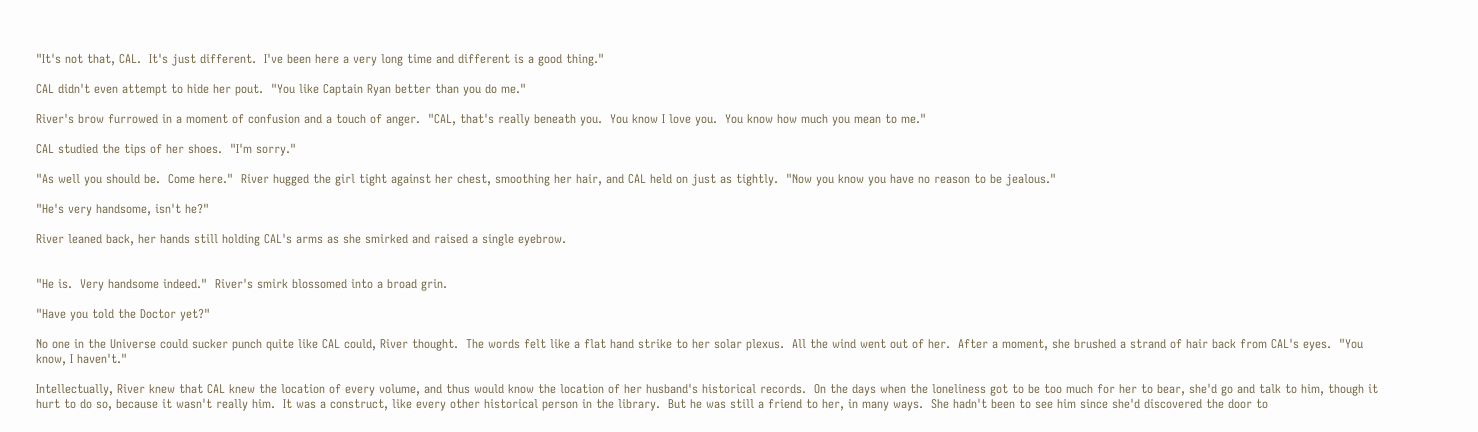"It's not that, CAL.  It's just different.  I've been here a very long time and different is a good thing."

CAL didn't even attempt to hide her pout.  "You like Captain Ryan better than you do me."

River's brow furrowed in a moment of confusion and a touch of anger.  "CAL, that's really beneath you.  You know I love you.  You know how much you mean to me."

CAL studied the tips of her shoes.  "I'm sorry."

"As well you should be.  Come here."  River hugged the girl tight against her chest, smoothing her hair, and CAL held on just as tightly.  "Now you know you have no reason to be jealous."

"He's very handsome, isn't he?"

River leaned back, her hands still holding CAL's arms as she smirked and raised a single eyebrow.


"He is.  Very handsome indeed."  River's smirk blossomed into a broad grin.

"Have you told the Doctor yet?"

No one in the Universe could sucker punch quite like CAL could, River thought.  The words felt like a flat hand strike to her solar plexus.  All the wind went out of her.  After a moment, she brushed a strand of hair back from CAL's eyes.  "You know, I haven't."

Intellectually, River knew that CAL knew the location of every volume, and thus would know the location of her husband's historical records.  On the days when the loneliness got to be too much for her to bear, she'd go and talk to him, though it hurt to do so, because it wasn't really him.  It was a construct, like every other historical person in the library.  But he was still a friend to her, in many ways.  She hadn't been to see him since she'd discovered the door to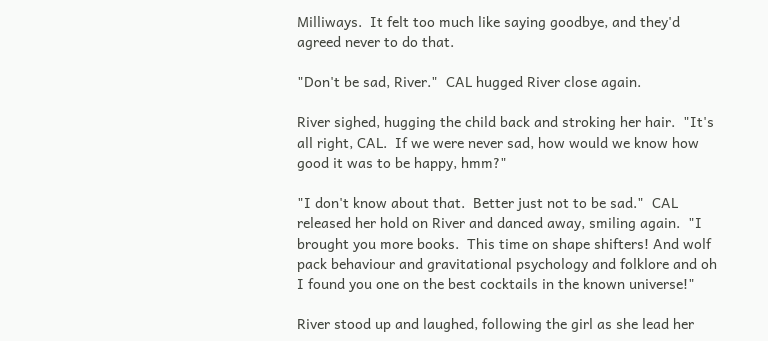Milliways.  It felt too much like saying goodbye, and they'd agreed never to do that.

"Don't be sad, River."  CAL hugged River close again.

River sighed, hugging the child back and stroking her hair.  "It's all right, CAL.  If we were never sad, how would we know how good it was to be happy, hmm?"

"I don't know about that.  Better just not to be sad."  CAL released her hold on River and danced away, smiling again.  "I brought you more books.  This time on shape shifters! And wolf pack behaviour and gravitational psychology and folklore and oh I found you one on the best cocktails in the known universe!"

River stood up and laughed, following the girl as she lead her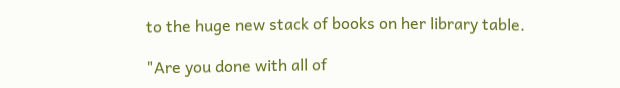to the huge new stack of books on her library table.

"Are you done with all of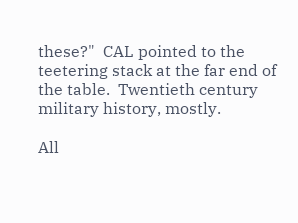these?"  CAL pointed to the teetering stack at the far end of the table.  Twentieth century military history, mostly.

All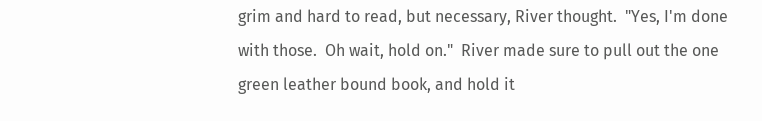grim and hard to read, but necessary, River thought.  "Yes, I'm done with those.  Oh wait, hold on."  River made sure to pull out the one green leather bound book, and hold it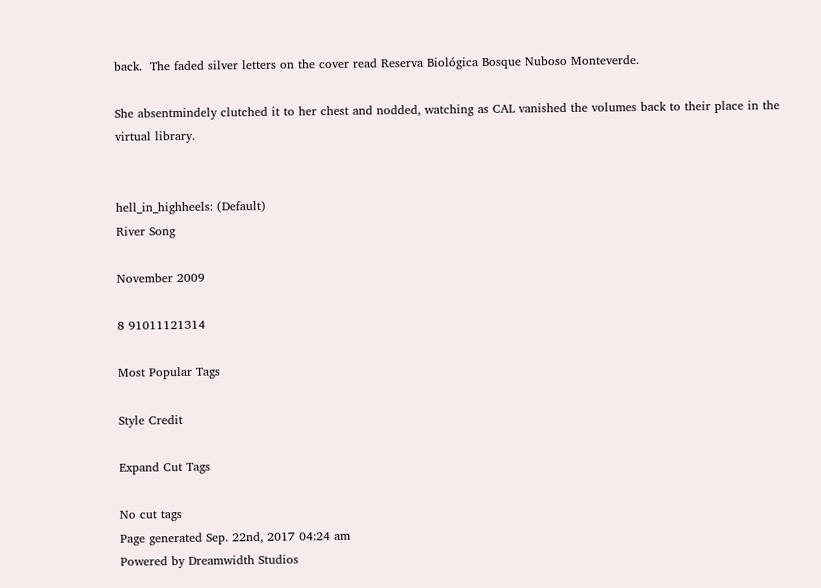back.  The faded silver letters on the cover read Reserva Biológica Bosque Nuboso Monteverde.

She absentmindely clutched it to her chest and nodded, watching as CAL vanished the volumes back to their place in the virtual library.


hell_in_highheels: (Default)
River Song

November 2009

8 91011121314

Most Popular Tags

Style Credit

Expand Cut Tags

No cut tags
Page generated Sep. 22nd, 2017 04:24 am
Powered by Dreamwidth Studios